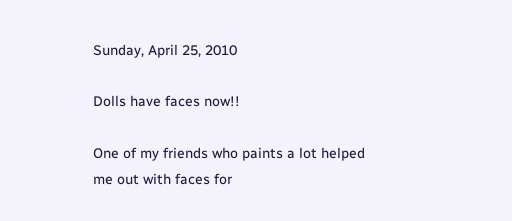Sunday, April 25, 2010

Dolls have faces now!!

One of my friends who paints a lot helped me out with faces for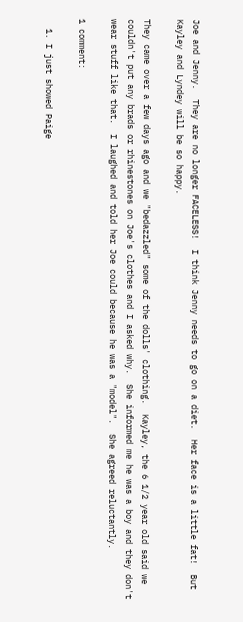Joe and Jenny.  They are no longer FACELESS!  I think Jenny needs to go on a diet.  Her face is a little fat!  But Kayley and Lyndey will be so happy.

They came over a few days ago and we "bedazzled" some of the dolls' clothing.  Kayley, the 6 1/2 year old said we couldn't put any brads or rhinestones on Joe's clothes and I asked why.  She informed me he was a boy and they don't wear stuff like that.  I laughed and told her Joe could because he was a "model".  She agreed reluctantly.

1 comment:

  1. I just showed Paige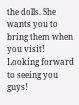the dolls. She wants you to bring them when you visit! Looking forward to seeing you guys!